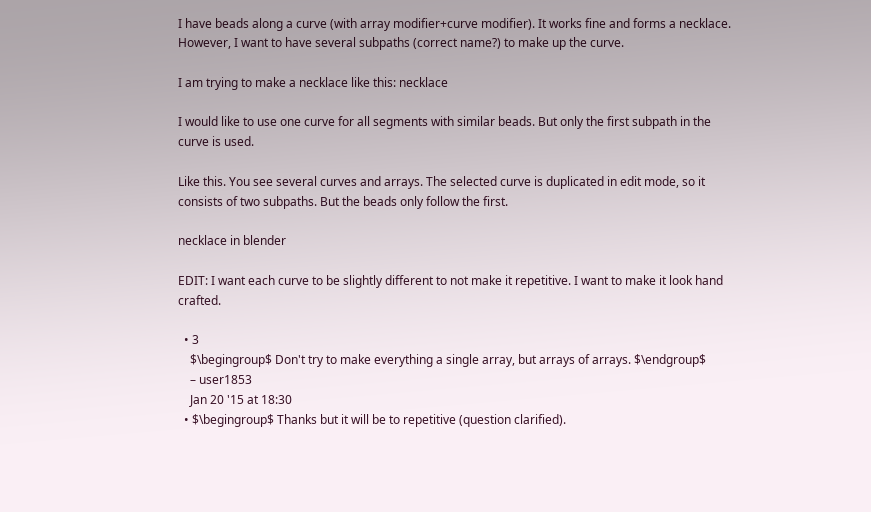I have beads along a curve (with array modifier+curve modifier). It works fine and forms a necklace. However, I want to have several subpaths (correct name?) to make up the curve.

I am trying to make a necklace like this: necklace

I would like to use one curve for all segments with similar beads. But only the first subpath in the curve is used.

Like this. You see several curves and arrays. The selected curve is duplicated in edit mode, so it consists of two subpaths. But the beads only follow the first.

necklace in blender

EDIT: I want each curve to be slightly different to not make it repetitive. I want to make it look hand crafted.

  • 3
    $\begingroup$ Don't try to make everything a single array, but arrays of arrays. $\endgroup$
    – user1853
    Jan 20 '15 at 18:30
  • $\begingroup$ Thanks but it will be to repetitive (question clarified).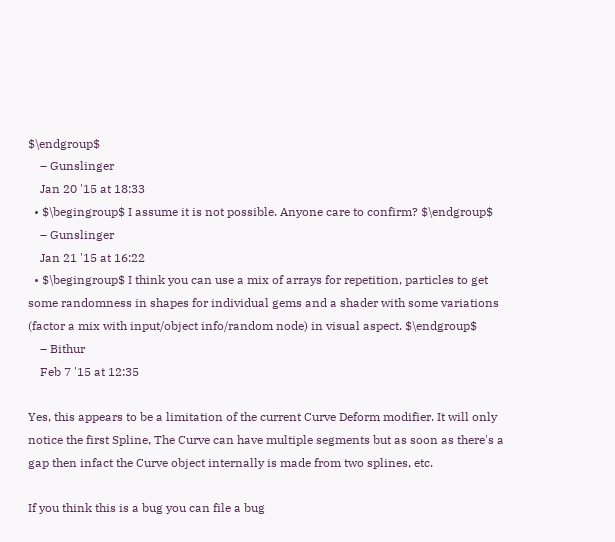$\endgroup$
    – Gunslinger
    Jan 20 '15 at 18:33
  • $\begingroup$ I assume it is not possible. Anyone care to confirm? $\endgroup$
    – Gunslinger
    Jan 21 '15 at 16:22
  • $\begingroup$ I think you can use a mix of arrays for repetition, particles to get some randomness in shapes for individual gems and a shader with some variations (factor a mix with input/object info/random node) in visual aspect. $\endgroup$
    – Bithur
    Feb 7 '15 at 12:35

Yes, this appears to be a limitation of the current Curve Deform modifier. It will only notice the first Spline, The Curve can have multiple segments but as soon as there's a gap then infact the Curve object internally is made from two splines, etc.

If you think this is a bug you can file a bug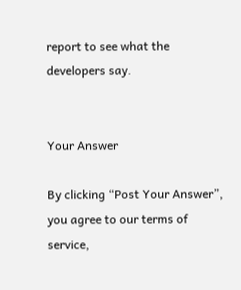report to see what the developers say.


Your Answer

By clicking “Post Your Answer”, you agree to our terms of service,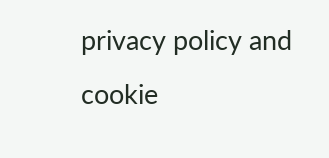privacy policy and cookie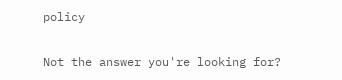policy

Not the answer you're looking for?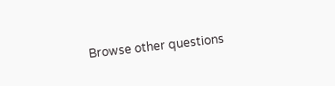Browse other questions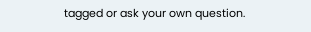tagged or ask your own question.